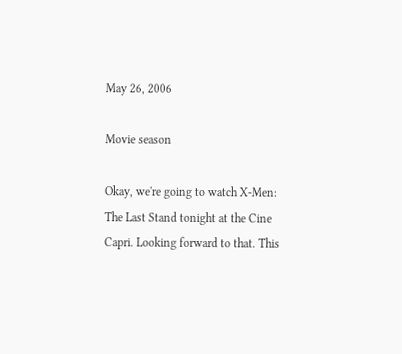May 26, 2006

Movie season

Okay, we're going to watch X-Men: The Last Stand tonight at the Cine Capri. Looking forward to that. This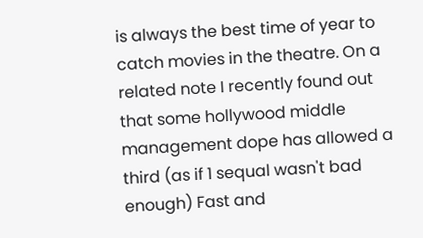is always the best time of year to catch movies in the theatre. On a related note I recently found out that some hollywood middle management dope has allowed a third (as if 1 sequal wasn't bad enough) Fast and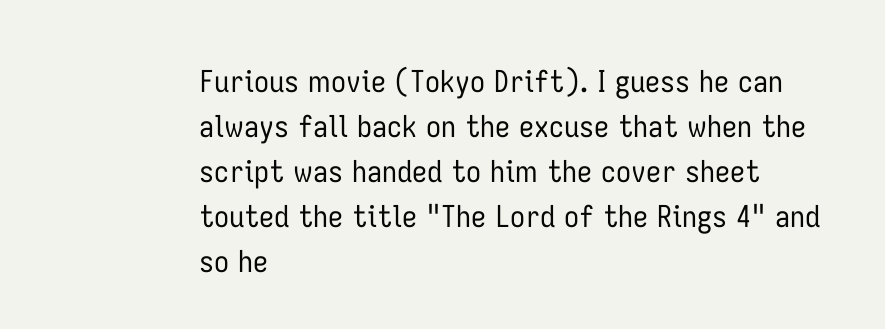Furious movie (Tokyo Drift). I guess he can always fall back on the excuse that when the script was handed to him the cover sheet touted the title "The Lord of the Rings 4" and so he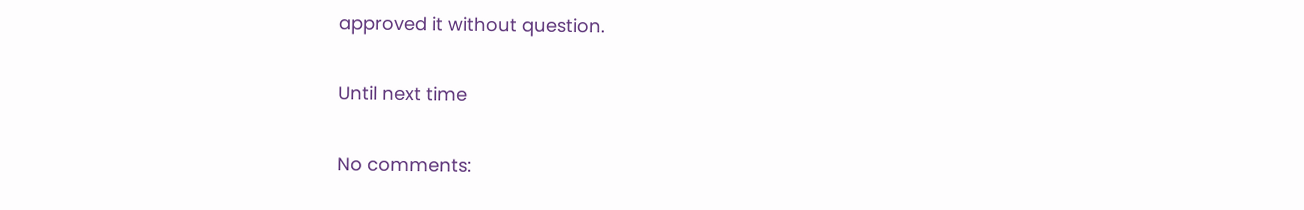approved it without question.

Until next time

No comments: